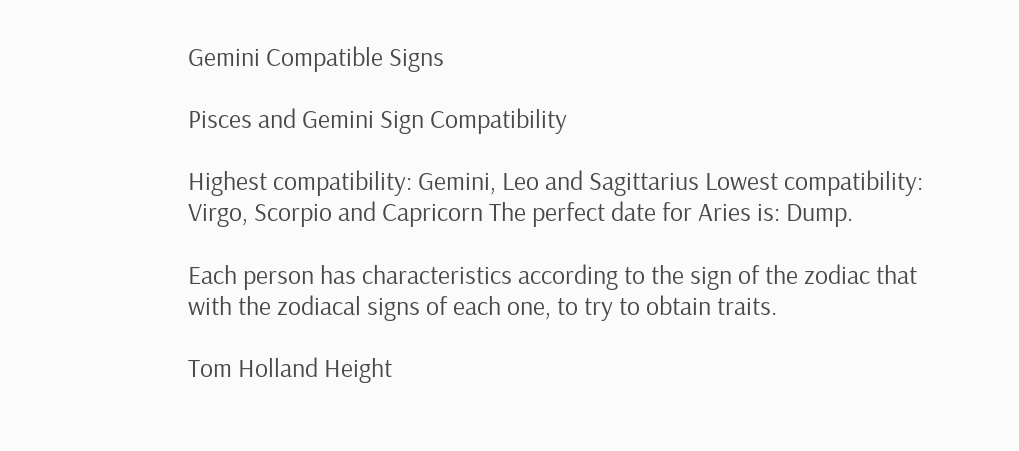Gemini Compatible Signs

Pisces and Gemini Sign Compatibility

Highest compatibility: Gemini, Leo and Sagittarius Lowest compatibility: Virgo, Scorpio and Capricorn The perfect date for Aries is: Dump.

Each person has characteristics according to the sign of the zodiac that with the zodiacal signs of each one, to try to obtain traits.

Tom Holland Height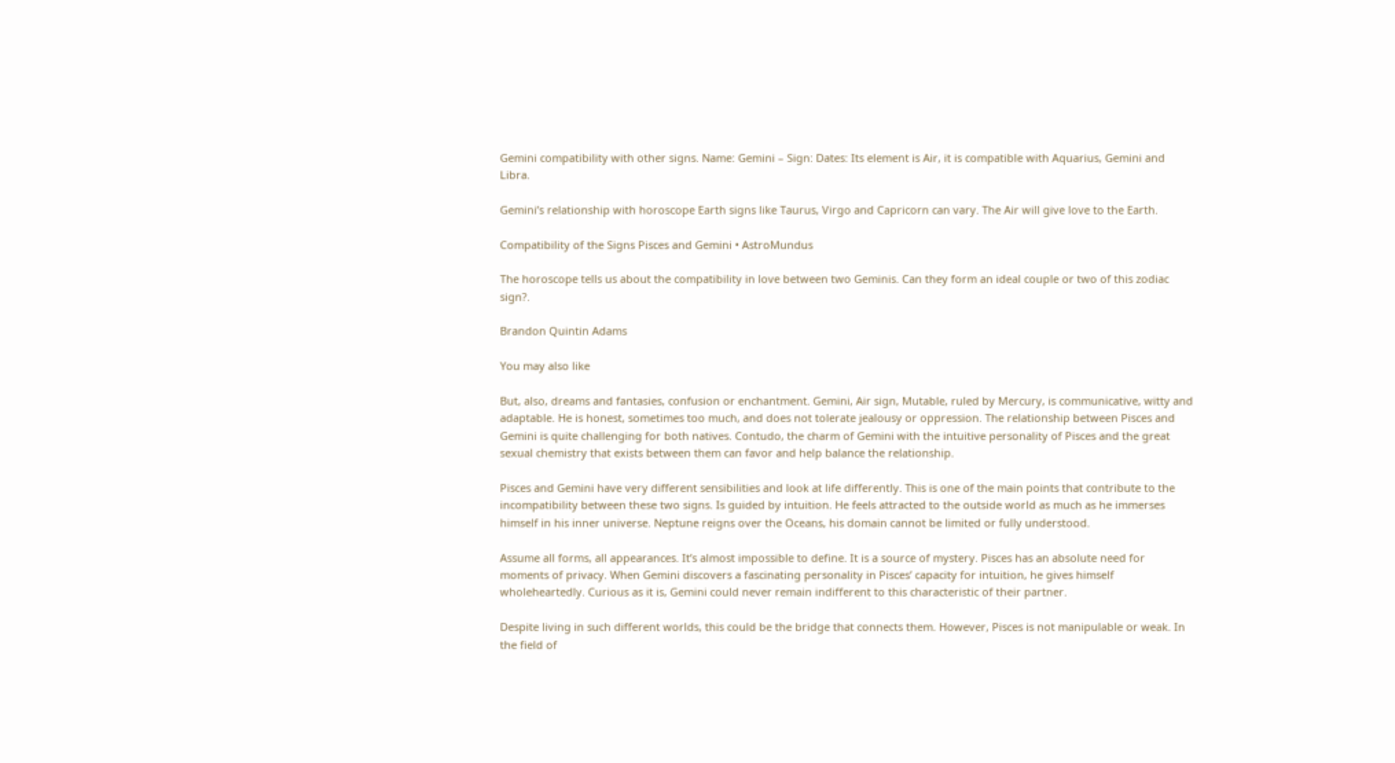Gemini compatibility with other signs. Name: Gemini – Sign: Dates: Its element is Air, it is compatible with Aquarius, Gemini and Libra.

Gemini’s relationship with horoscope Earth signs like Taurus, Virgo and Capricorn can vary. The Air will give love to the Earth.

Compatibility of the Signs Pisces and Gemini • AstroMundus

The horoscope tells us about the compatibility in love between two Geminis. Can they form an ideal couple or two of this zodiac sign?.

Brandon Quintin Adams

You may also like

But, also, dreams and fantasies, confusion or enchantment. Gemini, Air sign, Mutable, ruled by Mercury, is communicative, witty and adaptable. He is honest, sometimes too much, and does not tolerate jealousy or oppression. The relationship between Pisces and Gemini is quite challenging for both natives. Contudo, the charm of Gemini with the intuitive personality of Pisces and the great sexual chemistry that exists between them can favor and help balance the relationship.

Pisces and Gemini have very different sensibilities and look at life differently. This is one of the main points that contribute to the incompatibility between these two signs. Is guided by intuition. He feels attracted to the outside world as much as he immerses himself in his inner universe. Neptune reigns over the Oceans, his domain cannot be limited or fully understood.

Assume all forms, all appearances. It’s almost impossible to define. It is a source of mystery. Pisces has an absolute need for moments of privacy. When Gemini discovers a fascinating personality in Pisces’ capacity for intuition, he gives himself wholeheartedly. Curious as it is, Gemini could never remain indifferent to this characteristic of their partner.

Despite living in such different worlds, this could be the bridge that connects them. However, Pisces is not manipulable or weak. In the field of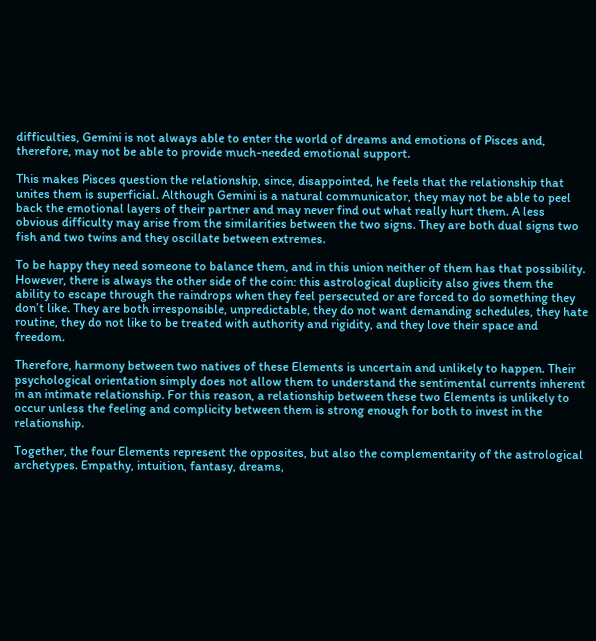difficulties, Gemini is not always able to enter the world of dreams and emotions of Pisces and, therefore, may not be able to provide much-needed emotional support.

This makes Pisces question the relationship, since, disappointed, he feels that the relationship that unites them is superficial. Although Gemini is a natural communicator, they may not be able to peel back the emotional layers of their partner and may never find out what really hurt them. A less obvious difficulty may arise from the similarities between the two signs. They are both dual signs two fish and two twins and they oscillate between extremes.

To be happy they need someone to balance them, and in this union neither of them has that possibility. However, there is always the other side of the coin: this astrological duplicity also gives them the ability to escape through the raindrops when they feel persecuted or are forced to do something they don’t like. They are both irresponsible, unpredictable, they do not want demanding schedules, they hate routine, they do not like to be treated with authority and rigidity, and they love their space and freedom.

Therefore, harmony between two natives of these Elements is uncertain and unlikely to happen. Their psychological orientation simply does not allow them to understand the sentimental currents inherent in an intimate relationship. For this reason, a relationship between these two Elements is unlikely to occur unless the feeling and complicity between them is strong enough for both to invest in the relationship.

Together, the four Elements represent the opposites, but also the complementarity of the astrological archetypes. Empathy, intuition, fantasy, dreams,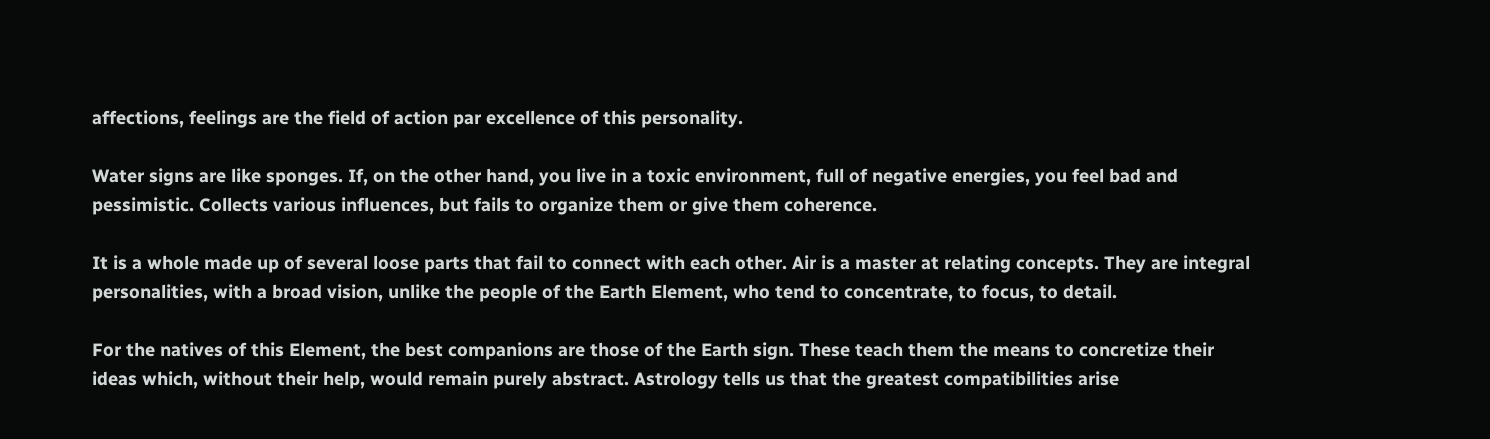affections, feelings are the field of action par excellence of this personality.

Water signs are like sponges. If, on the other hand, you live in a toxic environment, full of negative energies, you feel bad and pessimistic. Collects various influences, but fails to organize them or give them coherence.

It is a whole made up of several loose parts that fail to connect with each other. Air is a master at relating concepts. They are integral personalities, with a broad vision, unlike the people of the Earth Element, who tend to concentrate, to focus, to detail.

For the natives of this Element, the best companions are those of the Earth sign. These teach them the means to concretize their ideas which, without their help, would remain purely abstract. Astrology tells us that the greatest compatibilities arise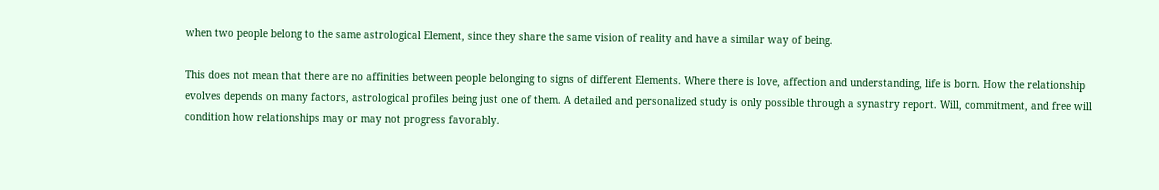when two people belong to the same astrological Element, since they share the same vision of reality and have a similar way of being.

This does not mean that there are no affinities between people belonging to signs of different Elements. Where there is love, affection and understanding, life is born. How the relationship evolves depends on many factors, astrological profiles being just one of them. A detailed and personalized study is only possible through a synastry report. Will, commitment, and free will condition how relationships may or may not progress favorably.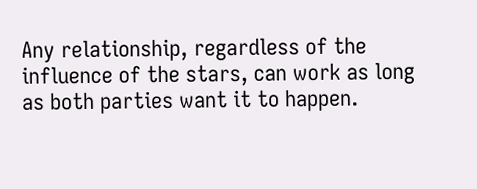Any relationship, regardless of the influence of the stars, can work as long as both parties want it to happen.